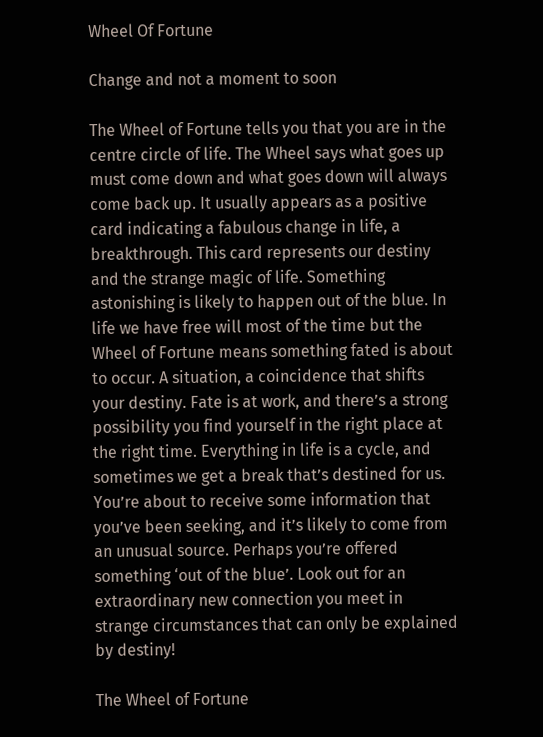Wheel Of Fortune

Change and not a moment to soon

The Wheel of Fortune tells you that you are in the centre circle of life. The Wheel says what goes up must come down and what goes down will always come back up. It usually appears as a positive card indicating a fabulous change in life, a breakthrough. This card represents our destiny and the strange magic of life. Something astonishing is likely to happen out of the blue. In life we have free will most of the time but the Wheel of Fortune means something fated is about to occur. A situation, a coincidence that shifts your destiny. Fate is at work, and there’s a strong possibility you find yourself in the right place at the right time. Everything in life is a cycle, and sometimes we get a break that’s destined for us. You’re about to receive some information that you’ve been seeking, and it’s likely to come from an unusual source. Perhaps you’re offered something ‘out of the blue’. Look out for an extraordinary new connection you meet in strange circumstances that can only be explained by destiny!

The Wheel of Fortune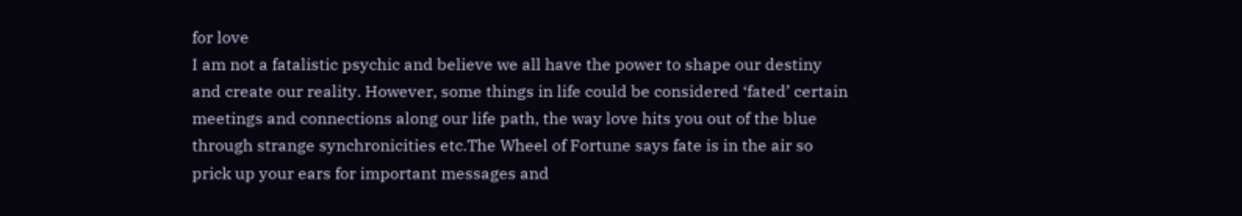for love
I am not a fatalistic psychic and believe we all have the power to shape our destiny and create our reality. However, some things in life could be considered ‘fated’ certain meetings and connections along our life path, the way love hits you out of the blue through strange synchronicities etc.The Wheel of Fortune says fate is in the air so prick up your ears for important messages and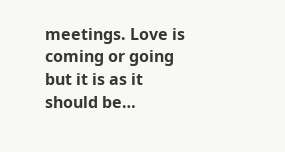meetings. Love is coming or going but it is as it should be…